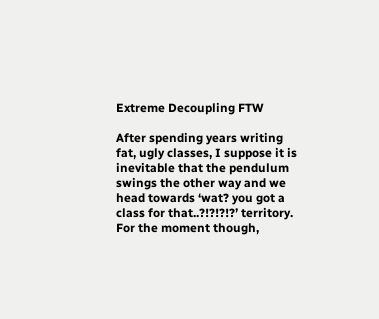Extreme Decoupling FTW

After spending years writing fat, ugly classes, I suppose it is inevitable that the pendulum swings the other way and we head towards ‘wat? you got a class for that..?!?!?!?’ territory. For the moment though,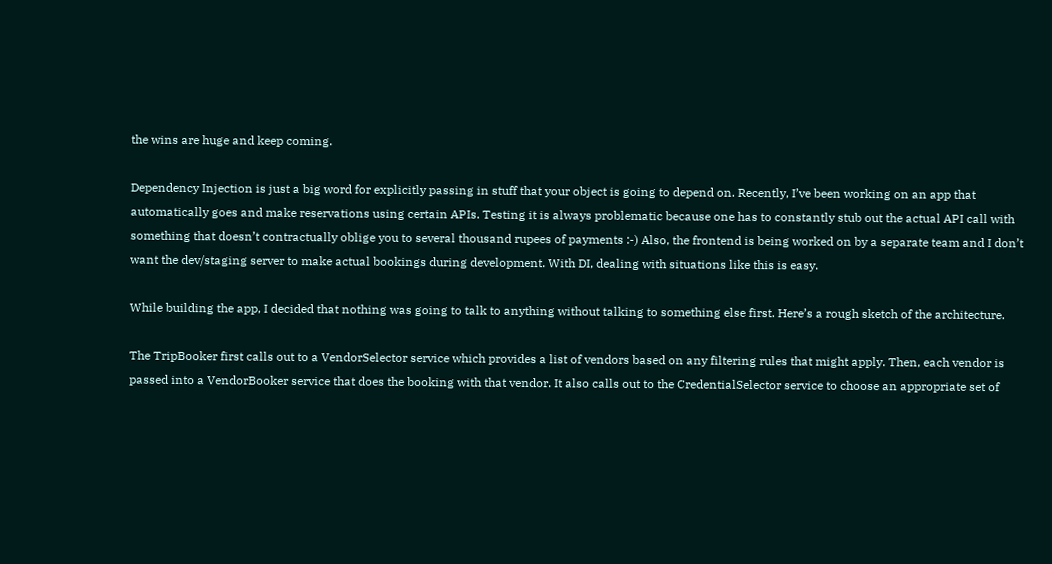the wins are huge and keep coming.

Dependency Injection is just a big word for explicitly passing in stuff that your object is going to depend on. Recently, I’ve been working on an app that automatically goes and make reservations using certain APIs. Testing it is always problematic because one has to constantly stub out the actual API call with something that doesn’t contractually oblige you to several thousand rupees of payments :-) Also, the frontend is being worked on by a separate team and I don’t want the dev/staging server to make actual bookings during development. With DI, dealing with situations like this is easy.

While building the app, I decided that nothing was going to talk to anything without talking to something else first. Here’s a rough sketch of the architecture.

The TripBooker first calls out to a VendorSelector service which provides a list of vendors based on any filtering rules that might apply. Then, each vendor is passed into a VendorBooker service that does the booking with that vendor. It also calls out to the CredentialSelector service to choose an appropriate set of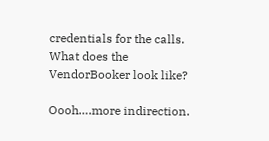credentials for the calls. What does the VendorBooker look like?

Oooh….more indirection.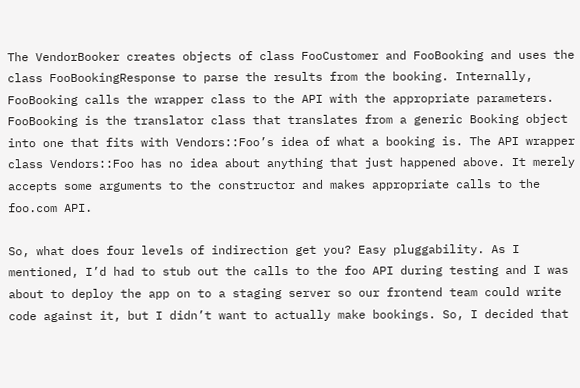The VendorBooker creates objects of class FooCustomer and FooBooking and uses the class FooBookingResponse to parse the results from the booking. Internally, FooBooking calls the wrapper class to the API with the appropriate parameters. FooBooking is the translator class that translates from a generic Booking object into one that fits with Vendors::Foo’s idea of what a booking is. The API wrapper class Vendors::Foo has no idea about anything that just happened above. It merely accepts some arguments to the constructor and makes appropriate calls to the foo.com API.

So, what does four levels of indirection get you? Easy pluggability. As I mentioned, I’d had to stub out the calls to the foo API during testing and I was about to deploy the app on to a staging server so our frontend team could write code against it, but I didn’t want to actually make bookings. So, I decided that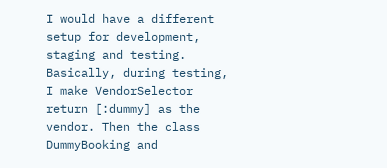I would have a different setup for development, staging and testing. Basically, during testing, I make VendorSelector return [:dummy] as the vendor. Then the class DummyBooking and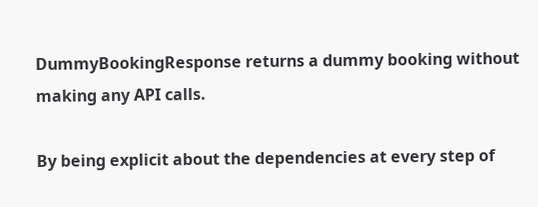DummyBookingResponse returns a dummy booking without making any API calls.

By being explicit about the dependencies at every step of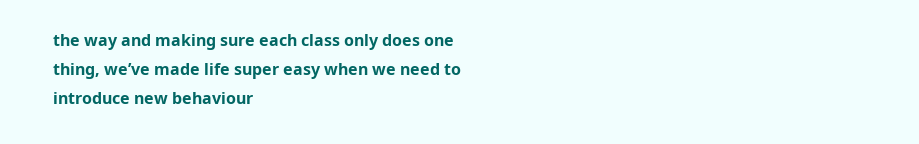the way and making sure each class only does one thing, we’ve made life super easy when we need to introduce new behaviour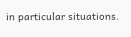in particular situations.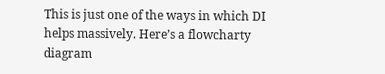This is just one of the ways in which DI helps massively. Here’s a flowcharty diagram